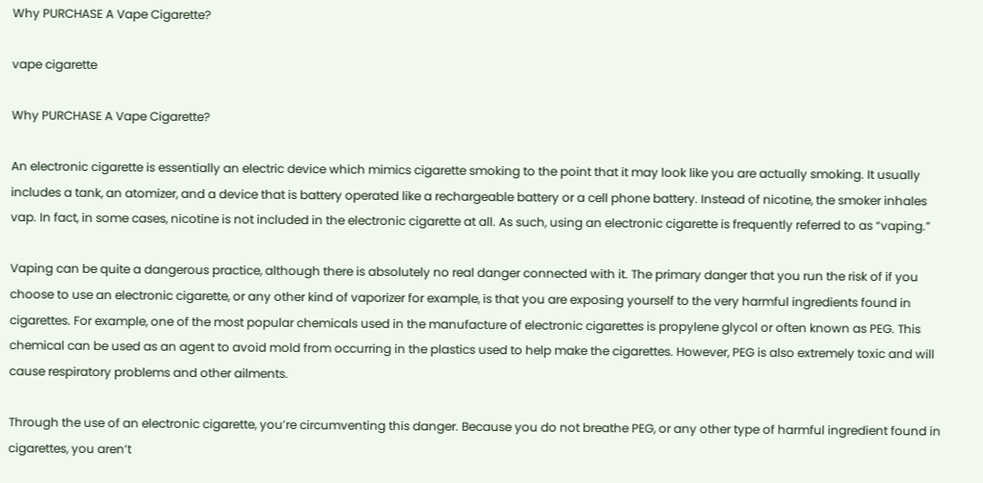Why PURCHASE A Vape Cigarette?

vape cigarette

Why PURCHASE A Vape Cigarette?

An electronic cigarette is essentially an electric device which mimics cigarette smoking to the point that it may look like you are actually smoking. It usually includes a tank, an atomizer, and a device that is battery operated like a rechargeable battery or a cell phone battery. Instead of nicotine, the smoker inhales vap. In fact, in some cases, nicotine is not included in the electronic cigarette at all. As such, using an electronic cigarette is frequently referred to as “vaping.”

Vaping can be quite a dangerous practice, although there is absolutely no real danger connected with it. The primary danger that you run the risk of if you choose to use an electronic cigarette, or any other kind of vaporizer for example, is that you are exposing yourself to the very harmful ingredients found in cigarettes. For example, one of the most popular chemicals used in the manufacture of electronic cigarettes is propylene glycol or often known as PEG. This chemical can be used as an agent to avoid mold from occurring in the plastics used to help make the cigarettes. However, PEG is also extremely toxic and will cause respiratory problems and other ailments.

Through the use of an electronic cigarette, you’re circumventing this danger. Because you do not breathe PEG, or any other type of harmful ingredient found in cigarettes, you aren’t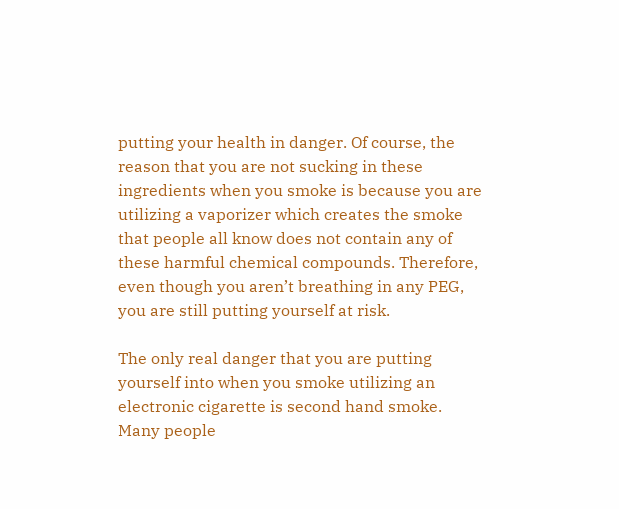putting your health in danger. Of course, the reason that you are not sucking in these ingredients when you smoke is because you are utilizing a vaporizer which creates the smoke that people all know does not contain any of these harmful chemical compounds. Therefore, even though you aren’t breathing in any PEG, you are still putting yourself at risk.

The only real danger that you are putting yourself into when you smoke utilizing an electronic cigarette is second hand smoke. Many people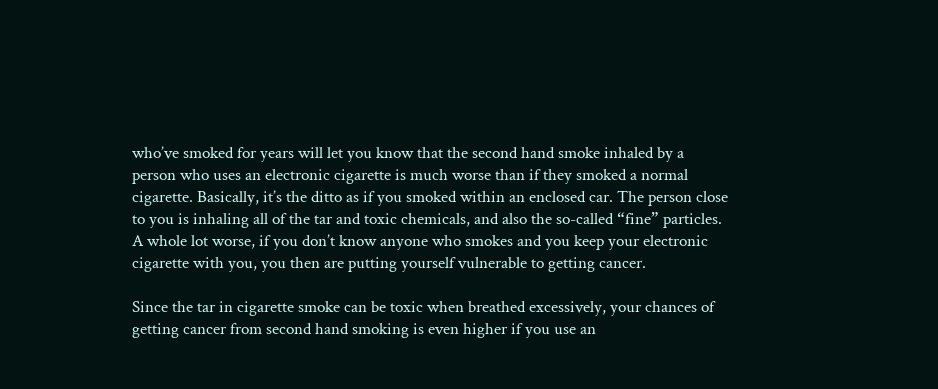who’ve smoked for years will let you know that the second hand smoke inhaled by a person who uses an electronic cigarette is much worse than if they smoked a normal cigarette. Basically, it’s the ditto as if you smoked within an enclosed car. The person close to you is inhaling all of the tar and toxic chemicals, and also the so-called “fine” particles. A whole lot worse, if you don’t know anyone who smokes and you keep your electronic cigarette with you, you then are putting yourself vulnerable to getting cancer.

Since the tar in cigarette smoke can be toxic when breathed excessively, your chances of getting cancer from second hand smoking is even higher if you use an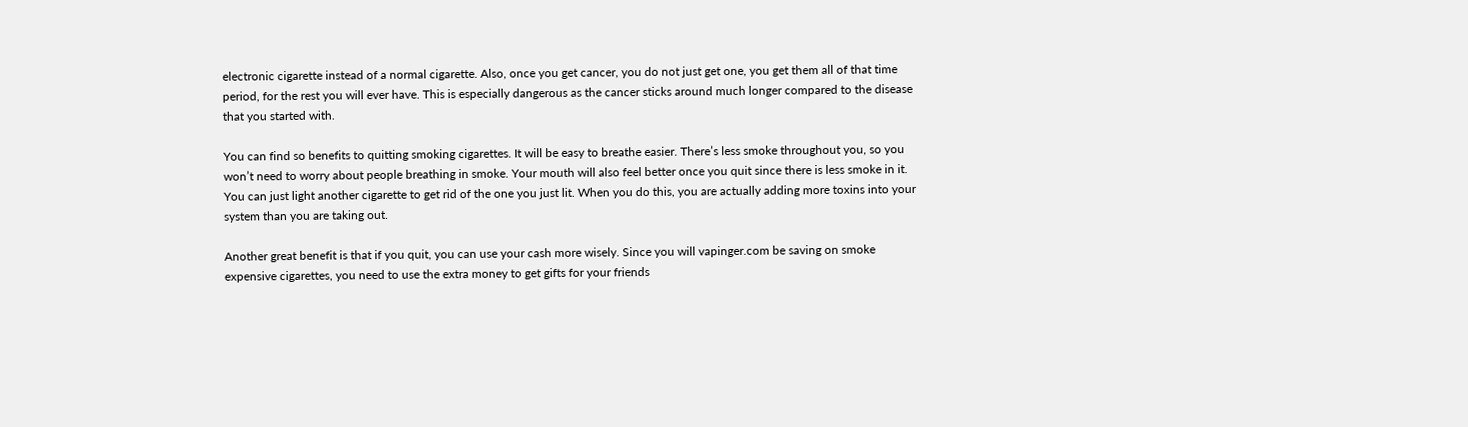electronic cigarette instead of a normal cigarette. Also, once you get cancer, you do not just get one, you get them all of that time period, for the rest you will ever have. This is especially dangerous as the cancer sticks around much longer compared to the disease that you started with.

You can find so benefits to quitting smoking cigarettes. It will be easy to breathe easier. There’s less smoke throughout you, so you won’t need to worry about people breathing in smoke. Your mouth will also feel better once you quit since there is less smoke in it. You can just light another cigarette to get rid of the one you just lit. When you do this, you are actually adding more toxins into your system than you are taking out.

Another great benefit is that if you quit, you can use your cash more wisely. Since you will vapinger.com be saving on smoke expensive cigarettes, you need to use the extra money to get gifts for your friends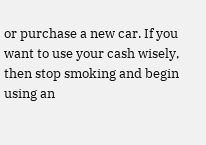or purchase a new car. If you want to use your cash wisely, then stop smoking and begin using an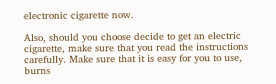electronic cigarette now.

Also, should you choose decide to get an electric cigarette, make sure that you read the instructions carefully. Make sure that it is easy for you to use, burns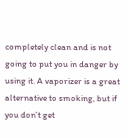completely clean and is not going to put you in danger by using it. A vaporizer is a great alternative to smoking, but if you don’t get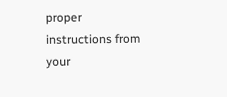proper instructions from your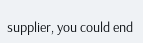supplier, you could end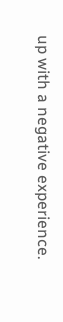up with a negative experience.